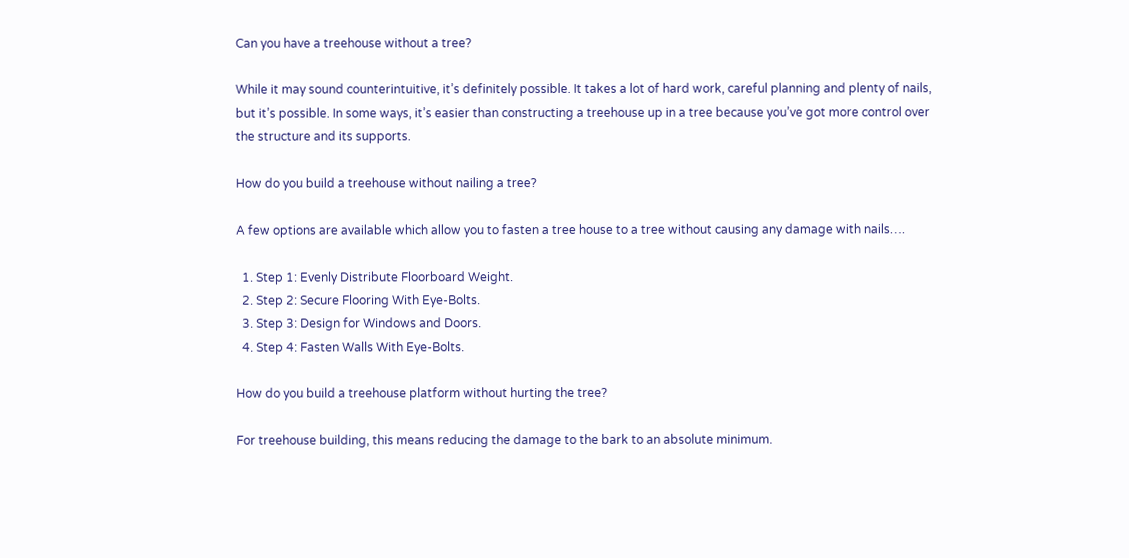Can you have a treehouse without a tree?

While it may sound counterintuitive, it’s definitely possible. It takes a lot of hard work, careful planning and plenty of nails, but it’s possible. In some ways, it’s easier than constructing a treehouse up in a tree because you’ve got more control over the structure and its supports.

How do you build a treehouse without nailing a tree?

A few options are available which allow you to fasten a tree house to a tree without causing any damage with nails….

  1. Step 1: Evenly Distribute Floorboard Weight.
  2. Step 2: Secure Flooring With Eye-Bolts.
  3. Step 3: Design for Windows and Doors.
  4. Step 4: Fasten Walls With Eye-Bolts.

How do you build a treehouse platform without hurting the tree?

For treehouse building, this means reducing the damage to the bark to an absolute minimum.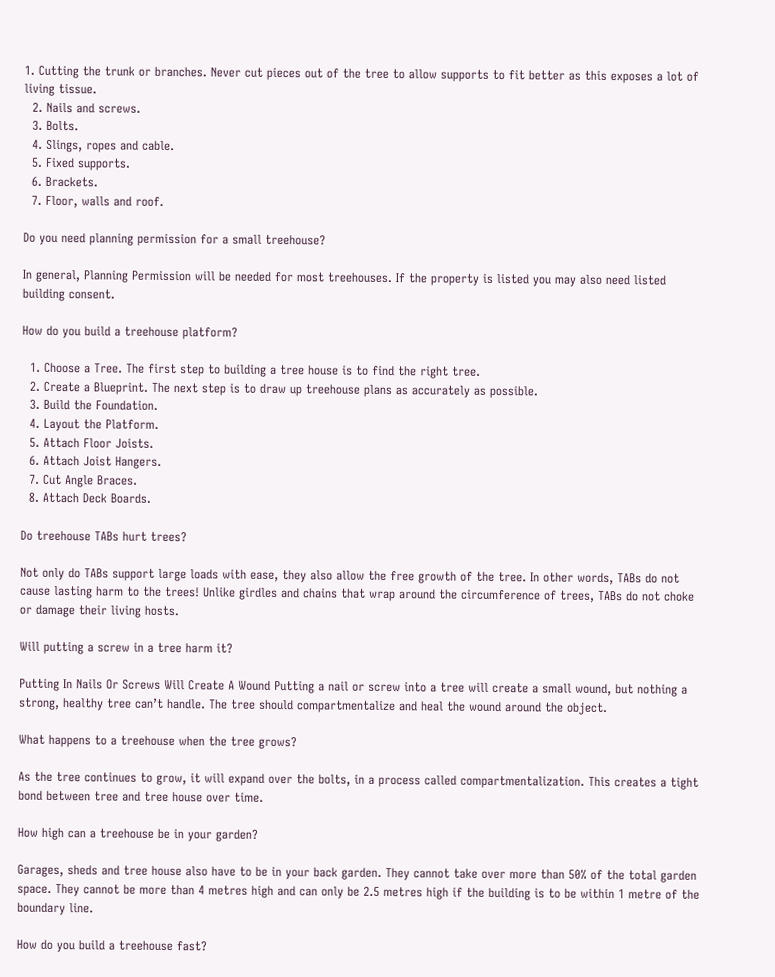1. Cutting the trunk or branches. Never cut pieces out of the tree to allow supports to fit better as this exposes a lot of living tissue.
  2. Nails and screws.
  3. Bolts.
  4. Slings, ropes and cable.
  5. Fixed supports.
  6. Brackets.
  7. Floor, walls and roof.

Do you need planning permission for a small treehouse?

In general, Planning Permission will be needed for most treehouses. If the property is listed you may also need listed building consent.

How do you build a treehouse platform?

  1. Choose a Tree. The first step to building a tree house is to find the right tree.
  2. Create a Blueprint. The next step is to draw up treehouse plans as accurately as possible.
  3. Build the Foundation.
  4. Layout the Platform.
  5. Attach Floor Joists.
  6. Attach Joist Hangers.
  7. Cut Angle Braces.
  8. Attach Deck Boards.

Do treehouse TABs hurt trees?

Not only do TABs support large loads with ease, they also allow the free growth of the tree. In other words, TABs do not cause lasting harm to the trees! Unlike girdles and chains that wrap around the circumference of trees, TABs do not choke or damage their living hosts.

Will putting a screw in a tree harm it?

Putting In Nails Or Screws Will Create A Wound Putting a nail or screw into a tree will create a small wound, but nothing a strong, healthy tree can’t handle. The tree should compartmentalize and heal the wound around the object.

What happens to a treehouse when the tree grows?

As the tree continues to grow, it will expand over the bolts, in a process called compartmentalization. This creates a tight bond between tree and tree house over time.

How high can a treehouse be in your garden?

Garages, sheds and tree house also have to be in your back garden. They cannot take over more than 50% of the total garden space. They cannot be more than 4 metres high and can only be 2.5 metres high if the building is to be within 1 metre of the boundary line.

How do you build a treehouse fast?